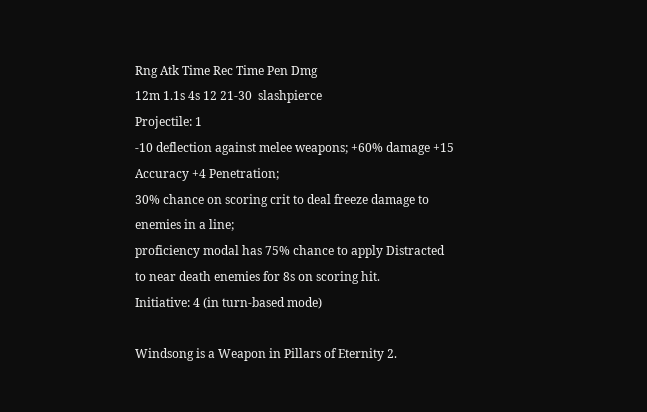Rng Atk Time Rec Time Pen Dmg
12m 1.1s 4s 12 21-30  slashpierce
Projectile: 1
-10 deflection against melee weapons; +60% damage +15 Accuracy +4 Penetration;
30% chance on scoring crit to deal freeze damage to enemies in a line;
proficiency modal has 75% chance to apply Distracted to near death enemies for 8s on scoring hit.
Initiative: 4 (in turn-based mode)

Windsong is a Weapon in Pillars of Eternity 2.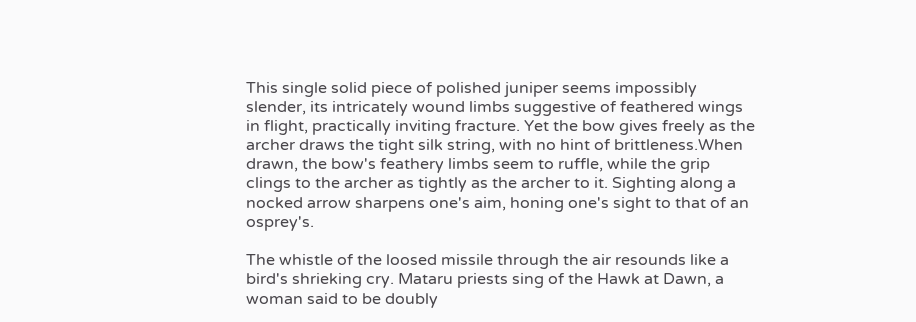This single solid piece of polished juniper seems impossibly slender, its intricately wound limbs suggestive of feathered wings in flight, practically inviting fracture. Yet the bow gives freely as the archer draws the tight silk string, with no hint of brittleness.When drawn, the bow's feathery limbs seem to ruffle, while the grip clings to the archer as tightly as the archer to it. Sighting along a nocked arrow sharpens one's aim, honing one's sight to that of an osprey's.

The whistle of the loosed missile through the air resounds like a bird's shrieking cry. Mataru priests sing of the Hawk at Dawn, a woman said to be doubly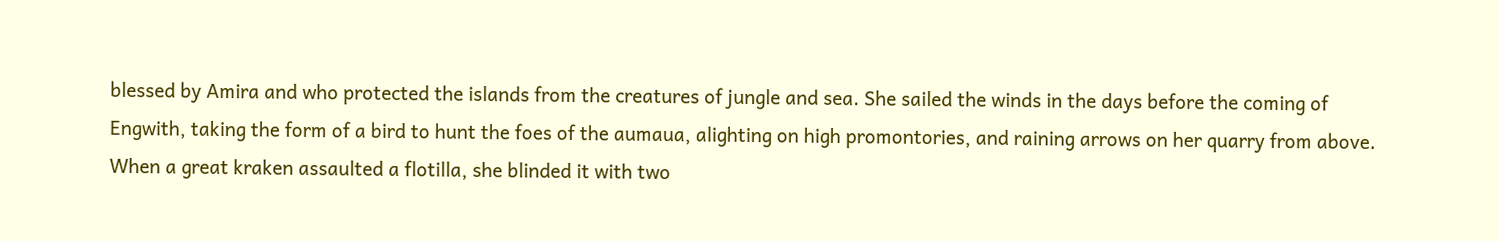blessed by Amira and who protected the islands from the creatures of jungle and sea. She sailed the winds in the days before the coming of Engwith, taking the form of a bird to hunt the foes of the aumaua, alighting on high promontories, and raining arrows on her quarry from above. When a great kraken assaulted a flotilla, she blinded it with two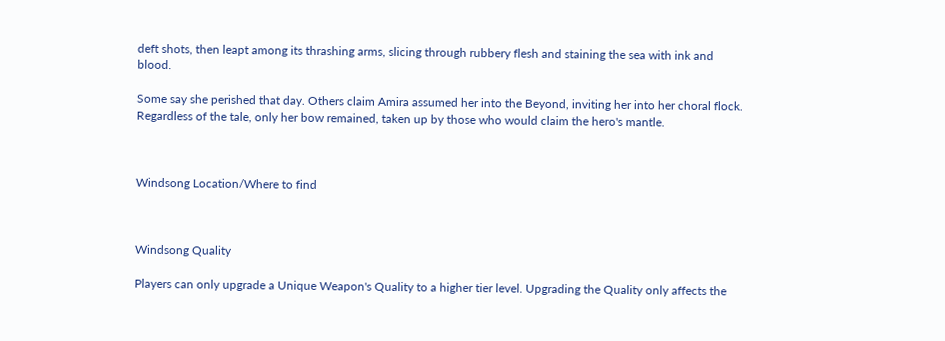deft shots, then leapt among its thrashing arms, slicing through rubbery flesh and staining the sea with ink and blood.

Some say she perished that day. Others claim Amira assumed her into the Beyond, inviting her into her choral flock. Regardless of the tale, only her bow remained, taken up by those who would claim the hero's mantle.



Windsong Location/Where to find



Windsong Quality

Players can only upgrade a Unique Weapon's Quality to a higher tier level. Upgrading the Quality only affects the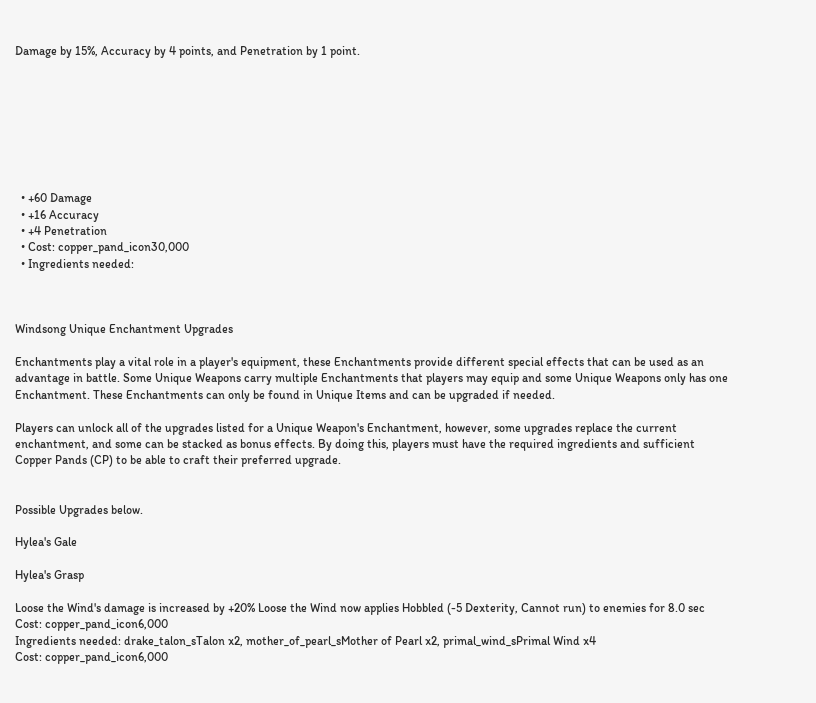Damage by 15%, Accuracy by 4 points, and Penetration by 1 point.








  • +60 Damage
  • +16 Accuracy
  • +4 Penetration
  • Cost: copper_pand_icon30,000
  • Ingredients needed:



Windsong Unique Enchantment Upgrades

Enchantments play a vital role in a player's equipment, these Enchantments provide different special effects that can be used as an advantage in battle. Some Unique Weapons carry multiple Enchantments that players may equip and some Unique Weapons only has one Enchantment. These Enchantments can only be found in Unique Items and can be upgraded if needed.

Players can unlock all of the upgrades listed for a Unique Weapon's Enchantment, however, some upgrades replace the current enchantment, and some can be stacked as bonus effects. By doing this, players must have the required ingredients and sufficient Copper Pands (CP) to be able to craft their preferred upgrade.


Possible Upgrades below.

Hylea's Gale

Hylea's Grasp

Loose the Wind's damage is increased by +20% Loose the Wind now applies Hobbled (-5 Dexterity, Cannot run) to enemies for 8.0 sec
Cost: copper_pand_icon6,000
Ingredients needed: drake_talon_sTalon x2, mother_of_pearl_sMother of Pearl x2, primal_wind_sPrimal Wind x4
Cost: copper_pand_icon6,000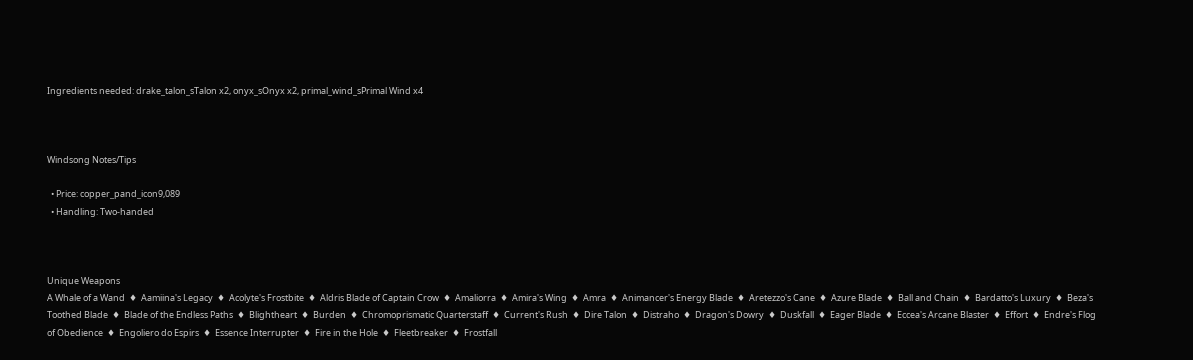Ingredients needed: drake_talon_sTalon x2, onyx_sOnyx x2, primal_wind_sPrimal Wind x4



Windsong Notes/Tips

  • Price: copper_pand_icon9,089
  • Handling: Two-handed



Unique Weapons
A Whale of a Wand  ♦  Aamiina's Legacy  ♦  Acolyte's Frostbite  ♦  Aldris Blade of Captain Crow  ♦  Amaliorra  ♦  Amira's Wing  ♦  Amra  ♦  Animancer's Energy Blade  ♦  Aretezzo's Cane  ♦  Azure Blade  ♦  Ball and Chain  ♦  Bardatto's Luxury  ♦  Beza's Toothed Blade  ♦  Blade of the Endless Paths  ♦  Blightheart  ♦  Burden  ♦  Chromoprismatic Quarterstaff  ♦  Current's Rush  ♦  Dire Talon  ♦  Distraho  ♦  Dragon's Dowry  ♦  Duskfall  ♦  Eager Blade  ♦  Eccea's Arcane Blaster  ♦  Effort  ♦  Endre's Flog of Obedience  ♦  Engoliero do Espirs  ♦  Essence Interrupter  ♦  Fire in the Hole  ♦  Fleetbreaker  ♦  Frostfall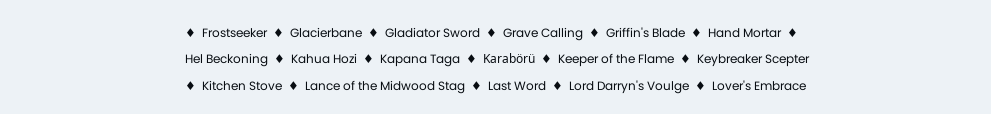♦  Frostseeker  ♦  Glacierbane  ♦  Gladiator Sword  ♦  Grave Calling  ♦  Griffin's Blade  ♦  Hand Mortar  ♦  Hel Beckoning  ♦  Kahua Hozi  ♦  Kapana Taga  ♦  Karabörü  ♦  Keeper of the Flame  ♦  Keybreaker Scepter  ♦  Kitchen Stove  ♦  Lance of the Midwood Stag  ♦  Last Word  ♦  Lord Darryn's Voulge  ♦  Lover's Embrace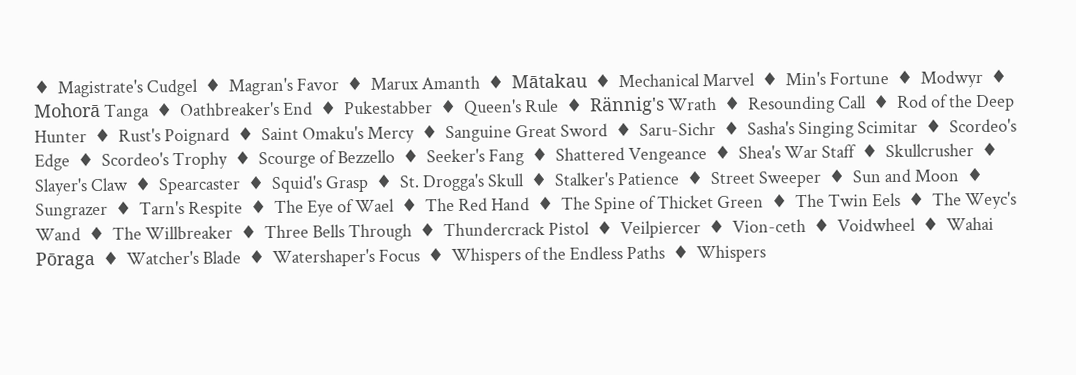♦  Magistrate's Cudgel  ♦  Magran's Favor  ♦  Marux Amanth  ♦  Mātakau  ♦  Mechanical Marvel  ♦  Min's Fortune  ♦  Modwyr  ♦  Mohorā Tanga  ♦  Oathbreaker's End  ♦  Pukestabber  ♦  Queen's Rule  ♦  Rännig's Wrath  ♦  Resounding Call  ♦  Rod of the Deep Hunter  ♦  Rust's Poignard  ♦  Saint Omaku's Mercy  ♦  Sanguine Great Sword  ♦  Saru-Sichr  ♦  Sasha's Singing Scimitar  ♦  Scordeo's Edge  ♦  Scordeo's Trophy  ♦  Scourge of Bezzello  ♦  Seeker's Fang  ♦  Shattered Vengeance  ♦  Shea's War Staff  ♦  Skullcrusher  ♦  Slayer's Claw  ♦  Spearcaster  ♦  Squid's Grasp  ♦  St. Drogga's Skull  ♦  Stalker's Patience  ♦  Street Sweeper  ♦  Sun and Moon  ♦  Sungrazer  ♦  Tarn's Respite  ♦  The Eye of Wael  ♦  The Red Hand  ♦  The Spine of Thicket Green  ♦  The Twin Eels  ♦  The Weyc's Wand  ♦  The Willbreaker  ♦  Three Bells Through  ♦  Thundercrack Pistol  ♦  Veilpiercer  ♦  Vion-ceth  ♦  Voidwheel  ♦  Wahai Pōraga  ♦  Watcher's Blade  ♦  Watershaper's Focus  ♦  Whispers of the Endless Paths  ♦  Whispers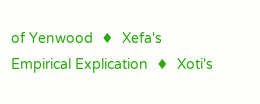of Yenwood  ♦  Xefa's Empirical Explication  ♦  Xoti's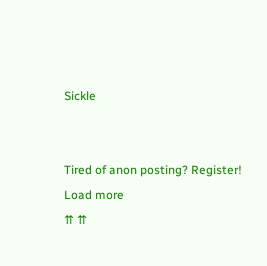Sickle


Tired of anon posting? Register!
Load more
⇈ ⇈